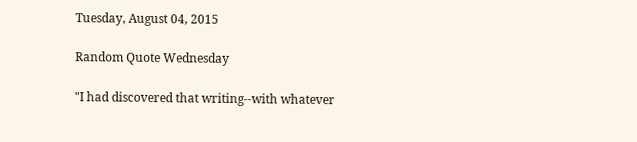Tuesday, August 04, 2015

Random Quote Wednesday

"I had discovered that writing--with whatever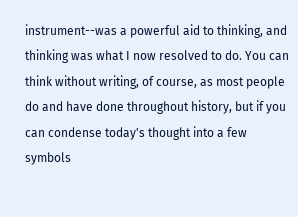instrument--was a powerful aid to thinking, and thinking was what I now resolved to do. You can think without writing, of course, as most people do and have done throughout history, but if you can condense today's thought into a few symbols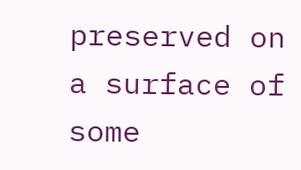preserved on a surface of some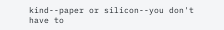kind--paper or silicon--you don't have to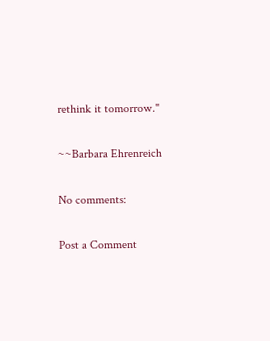rethink it tomorrow."

~~Barbara Ehrenreich

No comments:

Post a Comment